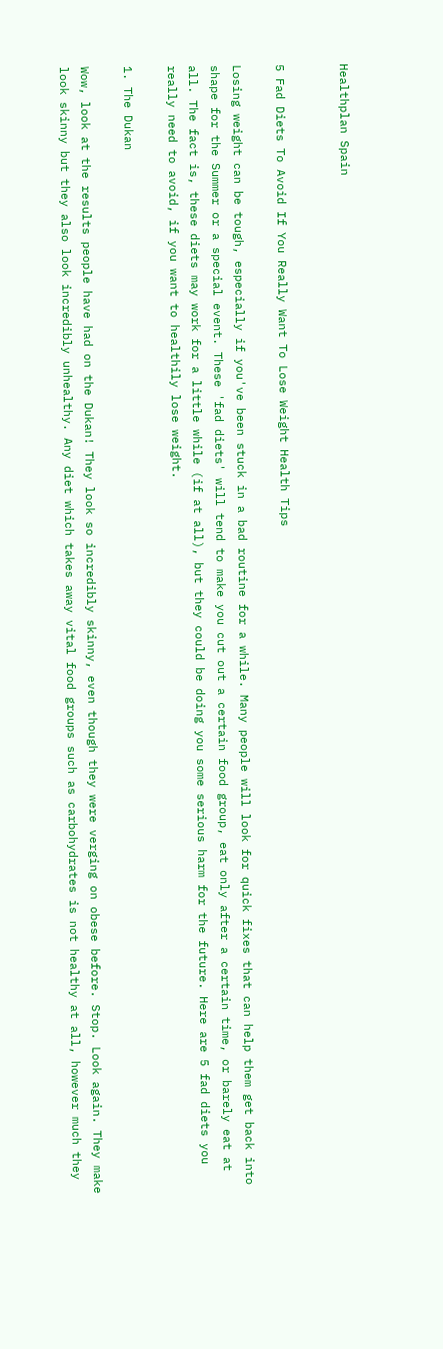Healthplan Spain


5 Fad Diets To Avoid If You Really Want To Lose Weight Health Tips

Losing weight can be tough, especially if you've been stuck in a bad routine for a while. Many people will look for quick fixes that can help them get back into shape for the Summer or a special event. These 'fad diets' will tend to make you cut out a certain food group, eat only after a certain time, or barely eat at all. The fact is, these diets may work for a little while (if at all), but they could be doing you some serious harm for the future. Here are 5 fad diets you really need to avoid, if you want to healthily lose weight.

1. The Dukan

Wow, look at the results people have had on the Dukan! They look so incredibly skinny, even though they were verging on obese before. Stop. Look again. They make look skinny but they also look incredibly unhealthy. Any diet which takes away vital food groups such as carbohydrates is not healthy at all, however much they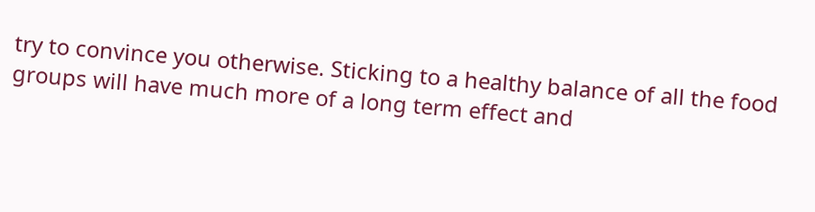try to convince you otherwise. Sticking to a healthy balance of all the food groups will have much more of a long term effect and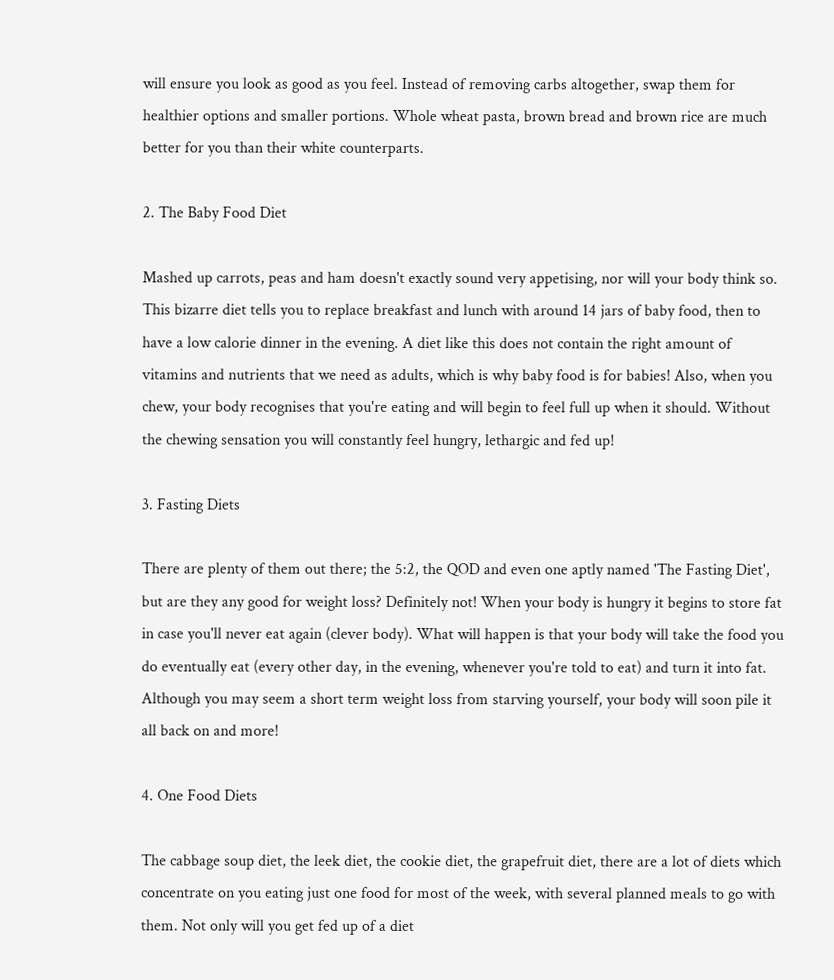will ensure you look as good as you feel. Instead of removing carbs altogether, swap them for healthier options and smaller portions. Whole wheat pasta, brown bread and brown rice are much better for you than their white counterparts.

2. The Baby Food Diet

Mashed up carrots, peas and ham doesn't exactly sound very appetising, nor will your body think so. This bizarre diet tells you to replace breakfast and lunch with around 14 jars of baby food, then to have a low calorie dinner in the evening. A diet like this does not contain the right amount of vitamins and nutrients that we need as adults, which is why baby food is for babies! Also, when you chew, your body recognises that you're eating and will begin to feel full up when it should. Without the chewing sensation you will constantly feel hungry, lethargic and fed up!

3. Fasting Diets

There are plenty of them out there; the 5:2, the QOD and even one aptly named 'The Fasting Diet', but are they any good for weight loss? Definitely not! When your body is hungry it begins to store fat in case you'll never eat again (clever body). What will happen is that your body will take the food you do eventually eat (every other day, in the evening, whenever you're told to eat) and turn it into fat. Although you may seem a short term weight loss from starving yourself, your body will soon pile it all back on and more!

4. One Food Diets

The cabbage soup diet, the leek diet, the cookie diet, the grapefruit diet, there are a lot of diets which concentrate on you eating just one food for most of the week, with several planned meals to go with them. Not only will you get fed up of a diet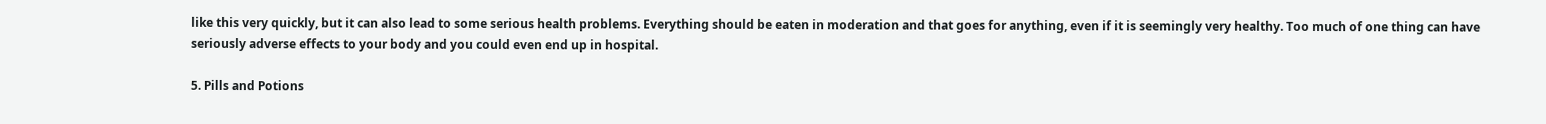like this very quickly, but it can also lead to some serious health problems. Everything should be eaten in moderation and that goes for anything, even if it is seemingly very healthy. Too much of one thing can have seriously adverse effects to your body and you could even end up in hospital.

5. Pills and Potions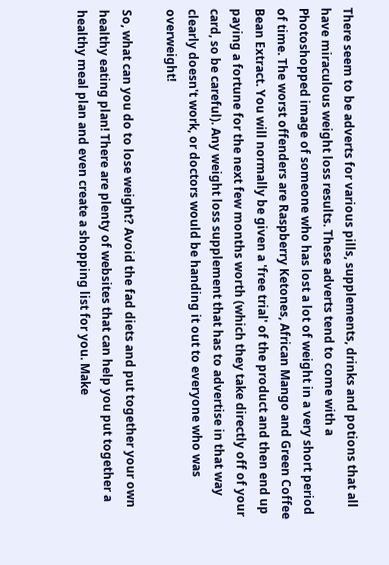There seem to be adverts for various pills, supplements, drinks and potions that all have miraculous weight loss results. These adverts tend to come with a Photoshopped image of someone who has lost a lot of weight in a very short period of time. The worst offenders are Raspberry Ketones, African Mango and Green Coffee Bean Extract. You will normally be given a 'free trial' of the product and then end up paying a fortune for the next few months worth (which they take directly off of your card, so be careful). Any weight loss supplement that has to advertise in that way clearly doesn't work, or doctors would be handing it out to everyone who was overweight!

So, what can you do to lose weight? Avoid the fad diets and put together your own healthy eating plan! There are plenty of websites that can help you put together a healthy meal plan and even create a shopping list for you. Make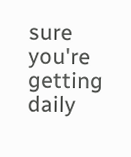sure you're getting daily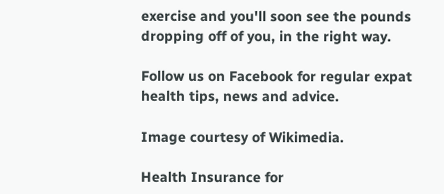exercise and you'll soon see the pounds dropping off of you, in the right way.

Follow us on Facebook for regular expat health tips, news and advice.

Image courtesy of Wikimedia.

Health Insurance for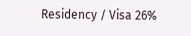Residency / Visa 26%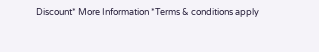Discount* More Information *Terms & conditions apply